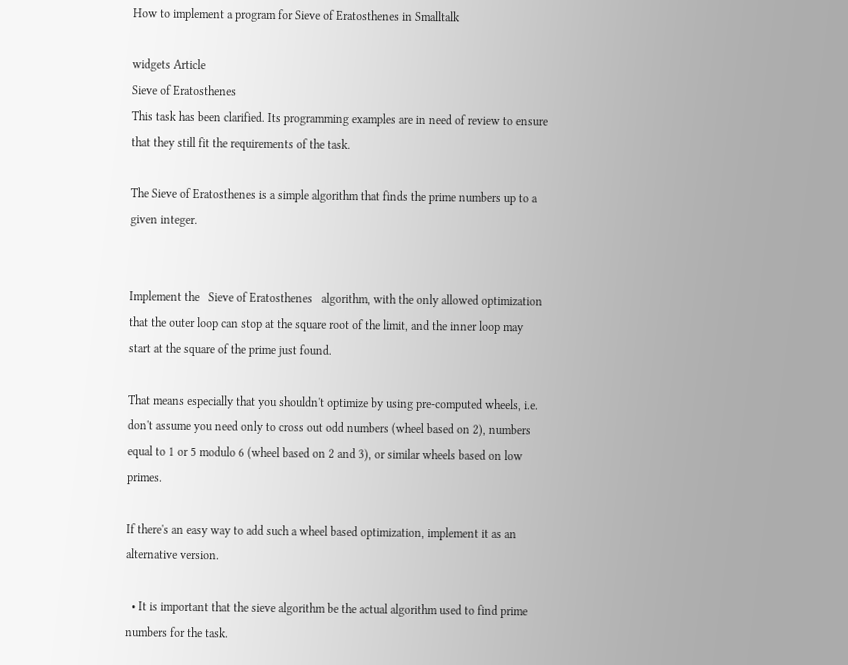How to implement a program for Sieve of Eratosthenes in Smalltalk

widgets Article
Sieve of Eratosthenes
This task has been clarified. Its programming examples are in need of review to ensure that they still fit the requirements of the task.

The Sieve of Eratosthenes is a simple algorithm that finds the prime numbers up to a given integer.


Implement the   Sieve of Eratosthenes   algorithm, with the only allowed optimization that the outer loop can stop at the square root of the limit, and the inner loop may start at the square of the prime just found.

That means especially that you shouldn't optimize by using pre-computed wheels, i.e. don't assume you need only to cross out odd numbers (wheel based on 2), numbers equal to 1 or 5 modulo 6 (wheel based on 2 and 3), or similar wheels based on low primes.

If there's an easy way to add such a wheel based optimization, implement it as an alternative version.

  • It is important that the sieve algorithm be the actual algorithm used to find prime numbers for the task.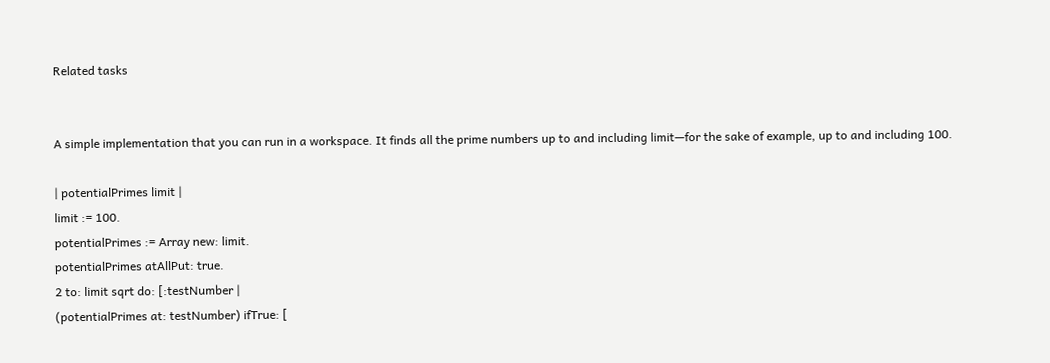Related tasks


A simple implementation that you can run in a workspace. It finds all the prime numbers up to and including limit—for the sake of example, up to and including 100.

| potentialPrimes limit |
limit := 100.
potentialPrimes := Array new: limit.
potentialPrimes atAllPut: true.
2 to: limit sqrt do: [:testNumber |
(potentialPrimes at: testNumber) ifTrue: [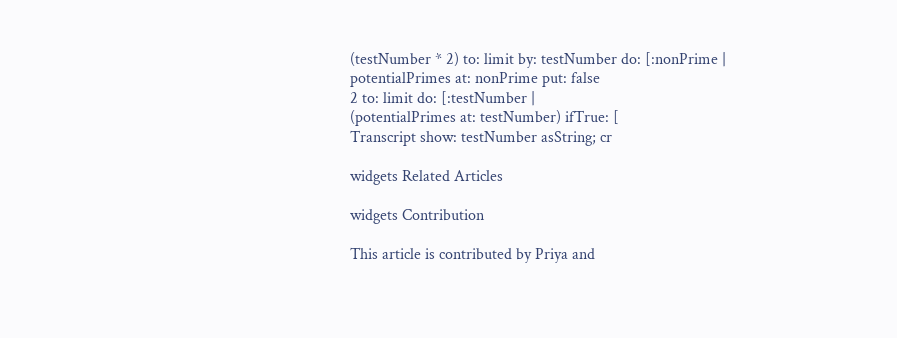(testNumber * 2) to: limit by: testNumber do: [:nonPrime |
potentialPrimes at: nonPrime put: false
2 to: limit do: [:testNumber |
(potentialPrimes at: testNumber) ifTrue: [
Transcript show: testNumber asString; cr

widgets Related Articles

widgets Contribution

This article is contributed by Priya and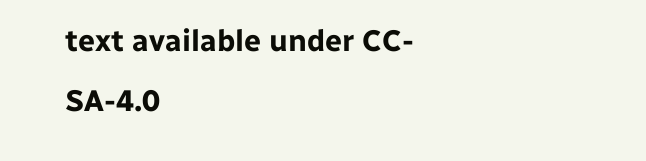text available under CC-SA-4.0